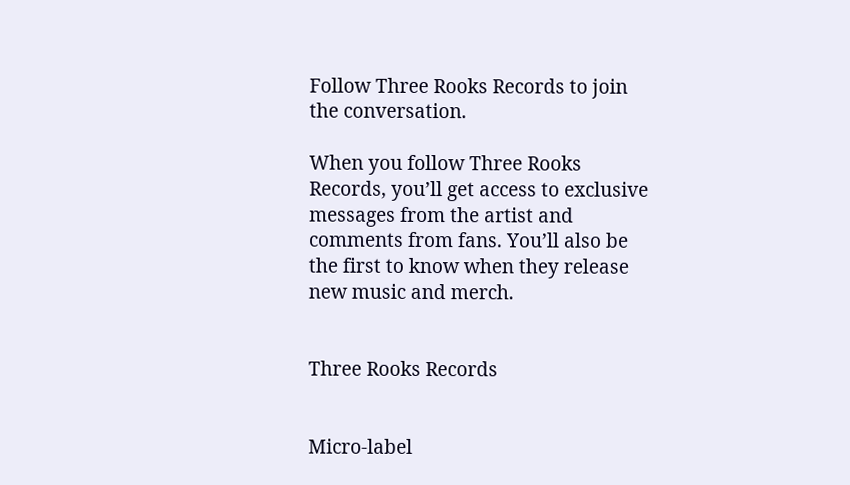Follow Three Rooks Records to join the conversation.

When you follow Three Rooks Records, you’ll get access to exclusive messages from the artist and comments from fans. You’ll also be the first to know when they release new music and merch.


Three Rooks Records


Micro-label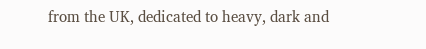from the UK, dedicated to heavy, dark and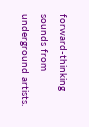forward-thinking sounds from underground artists.